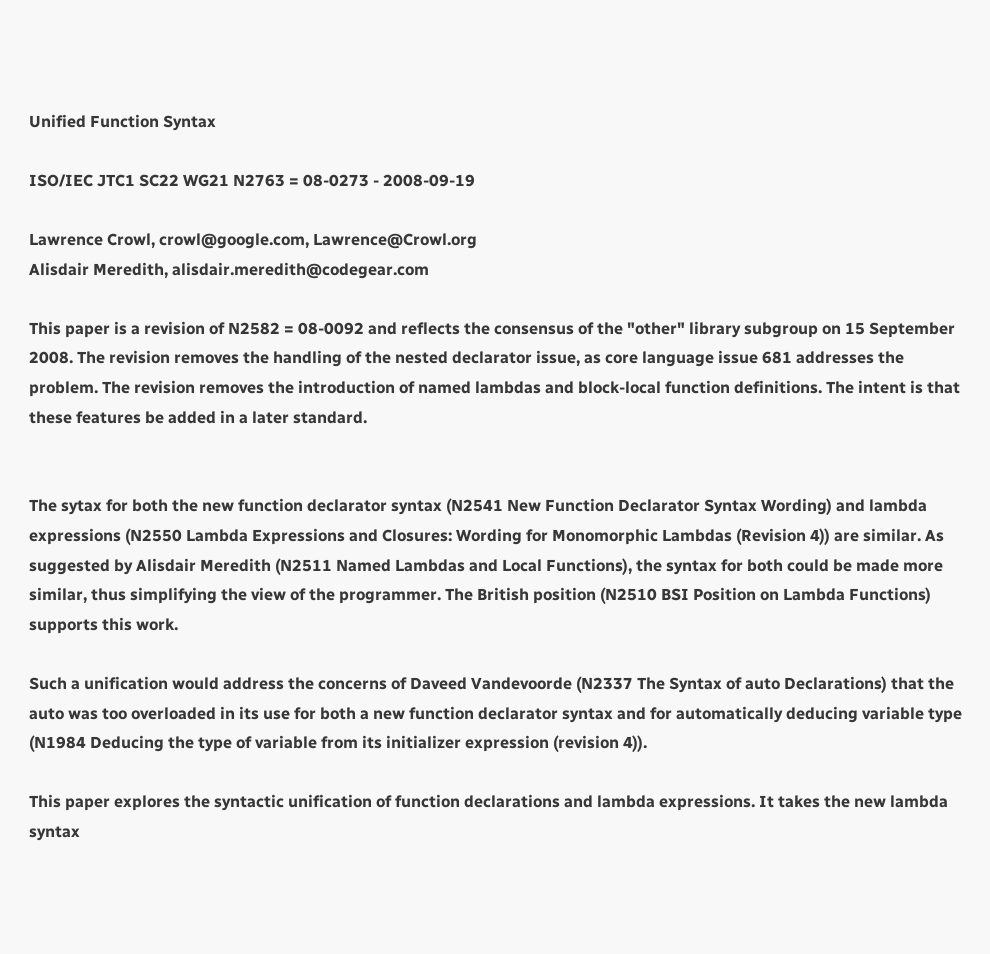Unified Function Syntax

ISO/IEC JTC1 SC22 WG21 N2763 = 08-0273 - 2008-09-19

Lawrence Crowl, crowl@google.com, Lawrence@Crowl.org
Alisdair Meredith, alisdair.meredith@codegear.com

This paper is a revision of N2582 = 08-0092 and reflects the consensus of the "other" library subgroup on 15 September 2008. The revision removes the handling of the nested declarator issue, as core language issue 681 addresses the problem. The revision removes the introduction of named lambdas and block-local function definitions. The intent is that these features be added in a later standard.


The sytax for both the new function declarator syntax (N2541 New Function Declarator Syntax Wording) and lambda expressions (N2550 Lambda Expressions and Closures: Wording for Monomorphic Lambdas (Revision 4)) are similar. As suggested by Alisdair Meredith (N2511 Named Lambdas and Local Functions), the syntax for both could be made more similar, thus simplifying the view of the programmer. The British position (N2510 BSI Position on Lambda Functions) supports this work.

Such a unification would address the concerns of Daveed Vandevoorde (N2337 The Syntax of auto Declarations) that the auto was too overloaded in its use for both a new function declarator syntax and for automatically deducing variable type (N1984 Deducing the type of variable from its initializer expression (revision 4)).

This paper explores the syntactic unification of function declarations and lambda expressions. It takes the new lambda syntax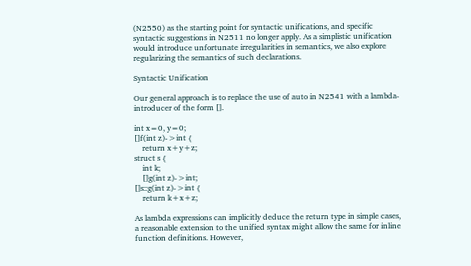(N2550) as the starting point for syntactic unifications, and specific syntactic suggestions in N2511 no longer apply. As a simplistic unification would introduce unfortunate irregularities in semantics, we also explore regularizing the semantics of such declarations.

Syntactic Unification

Our general approach is to replace the use of auto in N2541 with a lambda-introducer of the form [].

int x=0, y=0;
[]f(int z)->int {
    return x+y+z;
struct s {
    int k;
    []g(int z)->int;
[]s::g(int z)->int {
    return k+x+z;

As lambda expressions can implicitly deduce the return type in simple cases, a reasonable extension to the unified syntax might allow the same for inline function definitions. However,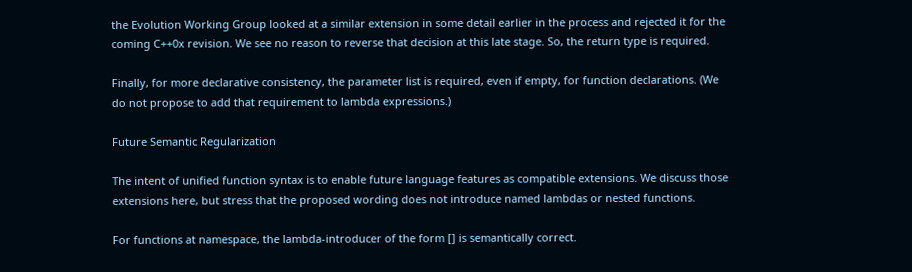the Evolution Working Group looked at a similar extension in some detail earlier in the process and rejected it for the coming C++0x revision. We see no reason to reverse that decision at this late stage. So, the return type is required.

Finally, for more declarative consistency, the parameter list is required, even if empty, for function declarations. (We do not propose to add that requirement to lambda expressions.)

Future Semantic Regularization

The intent of unified function syntax is to enable future language features as compatible extensions. We discuss those extensions here, but stress that the proposed wording does not introduce named lambdas or nested functions.

For functions at namespace, the lambda-introducer of the form [] is semantically correct.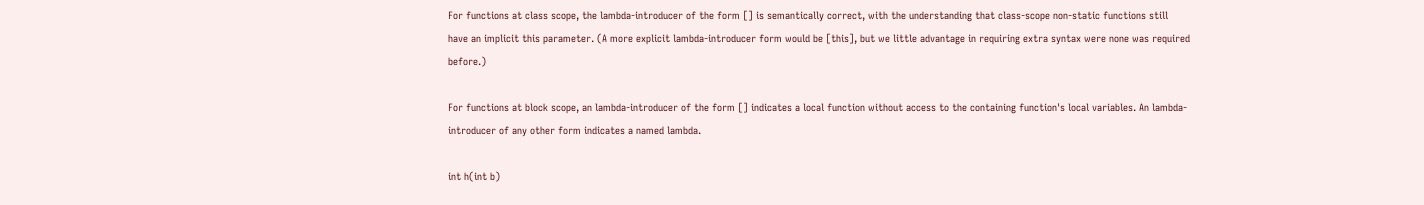For functions at class scope, the lambda-introducer of the form [] is semantically correct, with the understanding that class-scope non-static functions still have an implicit this parameter. (A more explicit lambda-introducer form would be [this], but we little advantage in requiring extra syntax were none was required before.)

For functions at block scope, an lambda-introducer of the form [] indicates a local function without access to the containing function's local variables. An lambda-introducer of any other form indicates a named lambda.

int h(int b)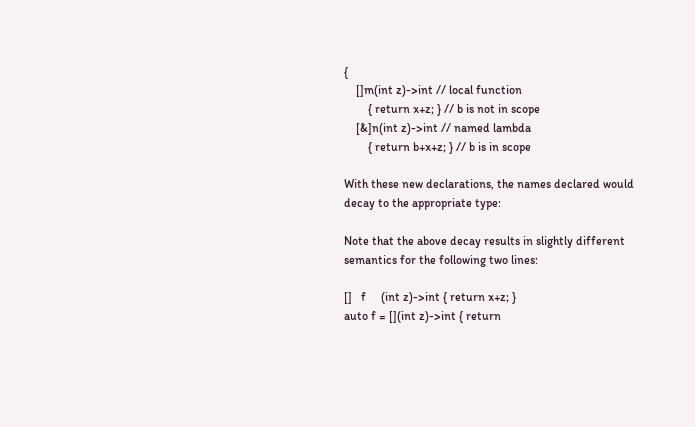{
    []m(int z)->int // local function
        { return x+z; } // b is not in scope
    [&]n(int z)->int // named lambda
        { return b+x+z; } // b is in scope

With these new declarations, the names declared would decay to the appropriate type:

Note that the above decay results in slightly different semantics for the following two lines:

[]   f     (int z)->int { return x+z; }
auto f = [](int z)->int { return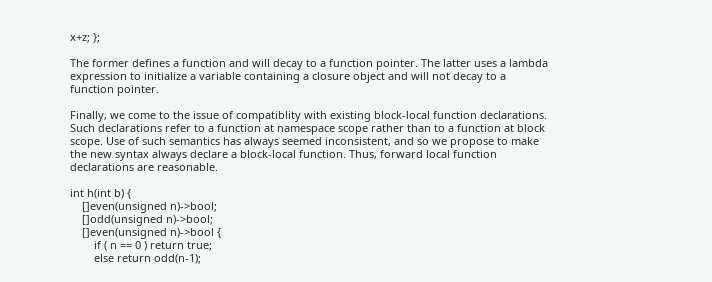x+z; };

The former defines a function and will decay to a function pointer. The latter uses a lambda expression to initialize a variable containing a closure object and will not decay to a function pointer.

Finally, we come to the issue of compatiblity with existing block-local function declarations. Such declarations refer to a function at namespace scope rather than to a function at block scope. Use of such semantics has always seemed inconsistent, and so we propose to make the new syntax always declare a block-local function. Thus, forward local function declarations are reasonable.

int h(int b) {
    []even(unsigned n)->bool;
    []odd(unsigned n)->bool;
    []even(unsigned n)->bool {
        if ( n == 0 ) return true;
        else return odd(n-1);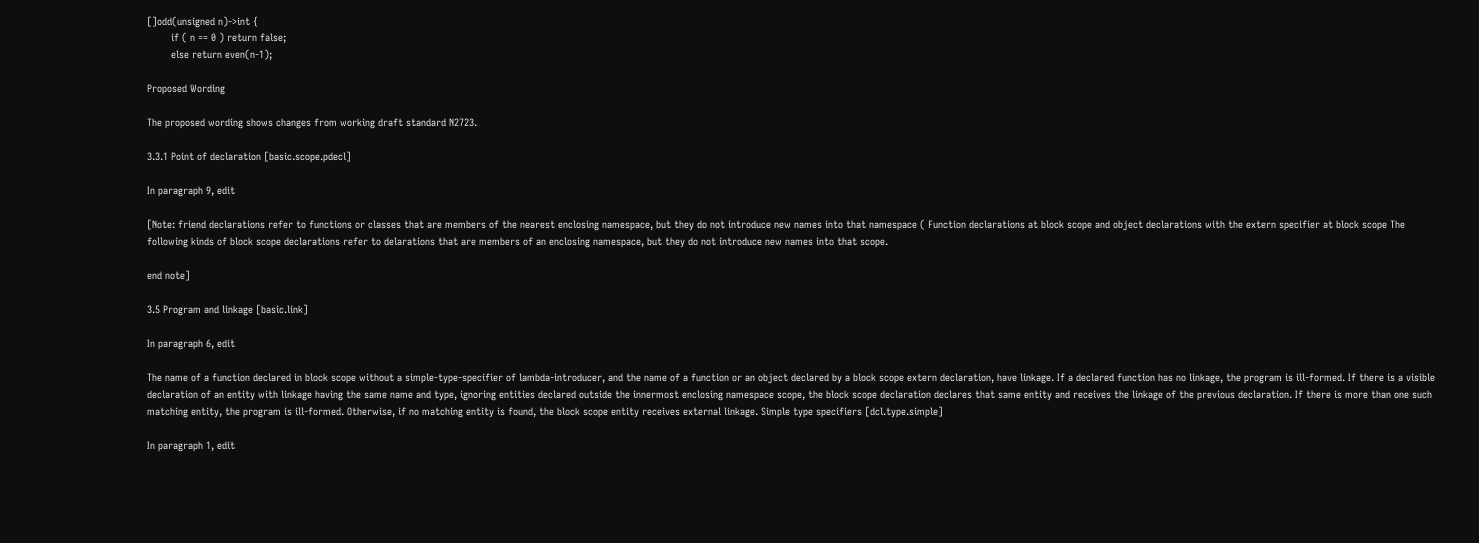[]odd(unsigned n)->int {
        if ( n == 0 ) return false;
        else return even(n-1);

Proposed Wording

The proposed wording shows changes from working draft standard N2723.

3.3.1 Point of declaration [basic.scope.pdecl]

In paragraph 9, edit

[Note: friend declarations refer to functions or classes that are members of the nearest enclosing namespace, but they do not introduce new names into that namespace ( Function declarations at block scope and object declarations with the extern specifier at block scope The following kinds of block scope declarations refer to delarations that are members of an enclosing namespace, but they do not introduce new names into that scope.

end note]

3.5 Program and linkage [basic.link]

In paragraph 6, edit

The name of a function declared in block scope without a simple-type-specifier of lambda-introducer, and the name of a function or an object declared by a block scope extern declaration, have linkage. If a declared function has no linkage, the program is ill-formed. If there is a visible declaration of an entity with linkage having the same name and type, ignoring entities declared outside the innermost enclosing namespace scope, the block scope declaration declares that same entity and receives the linkage of the previous declaration. If there is more than one such matching entity, the program is ill-formed. Otherwise, if no matching entity is found, the block scope entity receives external linkage. Simple type specifiers [dcl.type.simple]

In paragraph 1, edit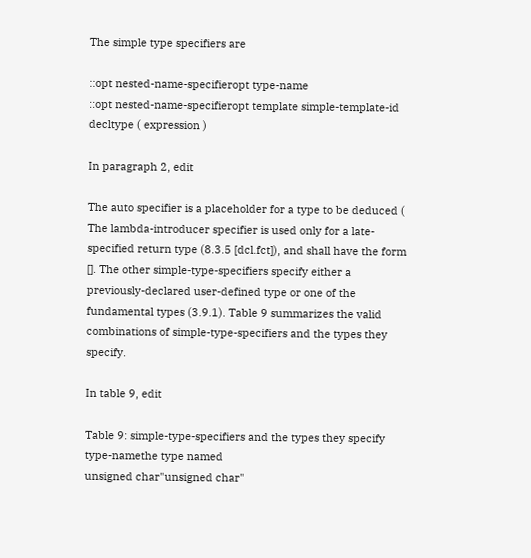The simple type specifiers are

::opt nested-name-specifieropt type-name
::opt nested-name-specifieropt template simple-template-id
decltype ( expression )

In paragraph 2, edit

The auto specifier is a placeholder for a type to be deduced ( The lambda-introducer specifier is used only for a late-specified return type (8.3.5 [dcl.fct]), and shall have the form []. The other simple-type-specifiers specify either a previously-declared user-defined type or one of the fundamental types (3.9.1). Table 9 summarizes the valid combinations of simple-type-specifiers and the types they specify.

In table 9, edit

Table 9: simple-type-specifiers and the types they specify
type-namethe type named
unsigned char"unsigned char"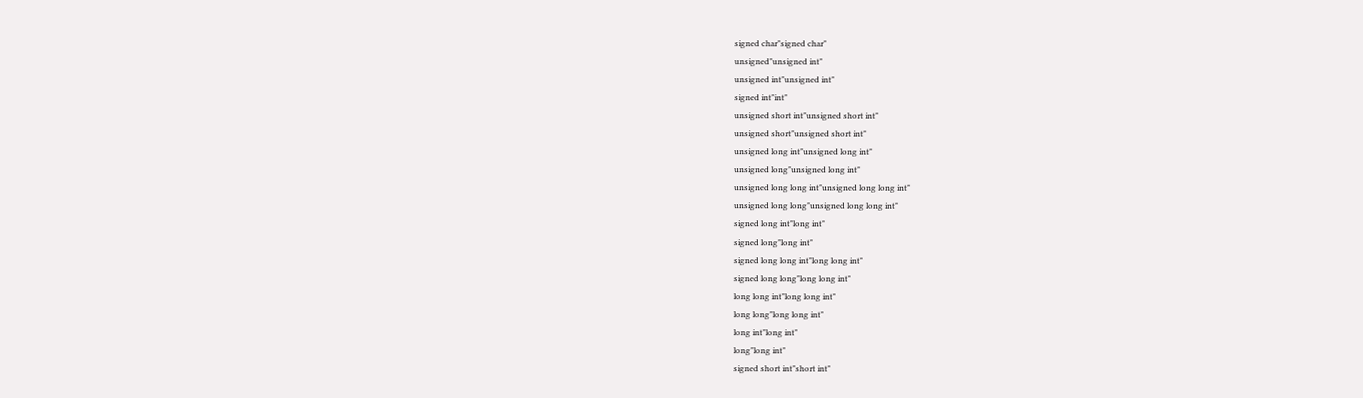signed char"signed char"
unsigned"unsigned int"
unsigned int"unsigned int"
signed int"int"
unsigned short int"unsigned short int"
unsigned short"unsigned short int"
unsigned long int"unsigned long int"
unsigned long"unsigned long int"
unsigned long long int"unsigned long long int"
unsigned long long"unsigned long long int"
signed long int"long int"
signed long"long int"
signed long long int"long long int"
signed long long"long long int"
long long int"long long int"
long long"long long int"
long int"long int"
long"long int"
signed short int"short int"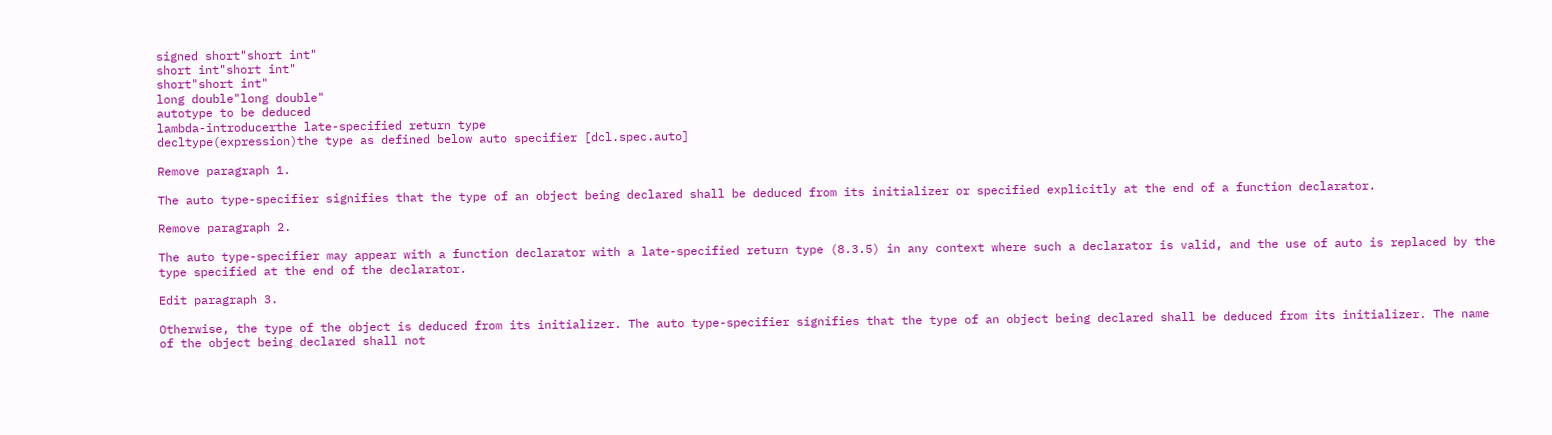signed short"short int"
short int"short int"
short"short int"
long double"long double"
autotype to be deduced
lambda-introducerthe late-specified return type
decltype(expression)the type as defined below auto specifier [dcl.spec.auto]

Remove paragraph 1.

The auto type-specifier signifies that the type of an object being declared shall be deduced from its initializer or specified explicitly at the end of a function declarator.

Remove paragraph 2.

The auto type-specifier may appear with a function declarator with a late-specified return type (8.3.5) in any context where such a declarator is valid, and the use of auto is replaced by the type specified at the end of the declarator.

Edit paragraph 3.

Otherwise, the type of the object is deduced from its initializer. The auto type-specifier signifies that the type of an object being declared shall be deduced from its initializer. The name of the object being declared shall not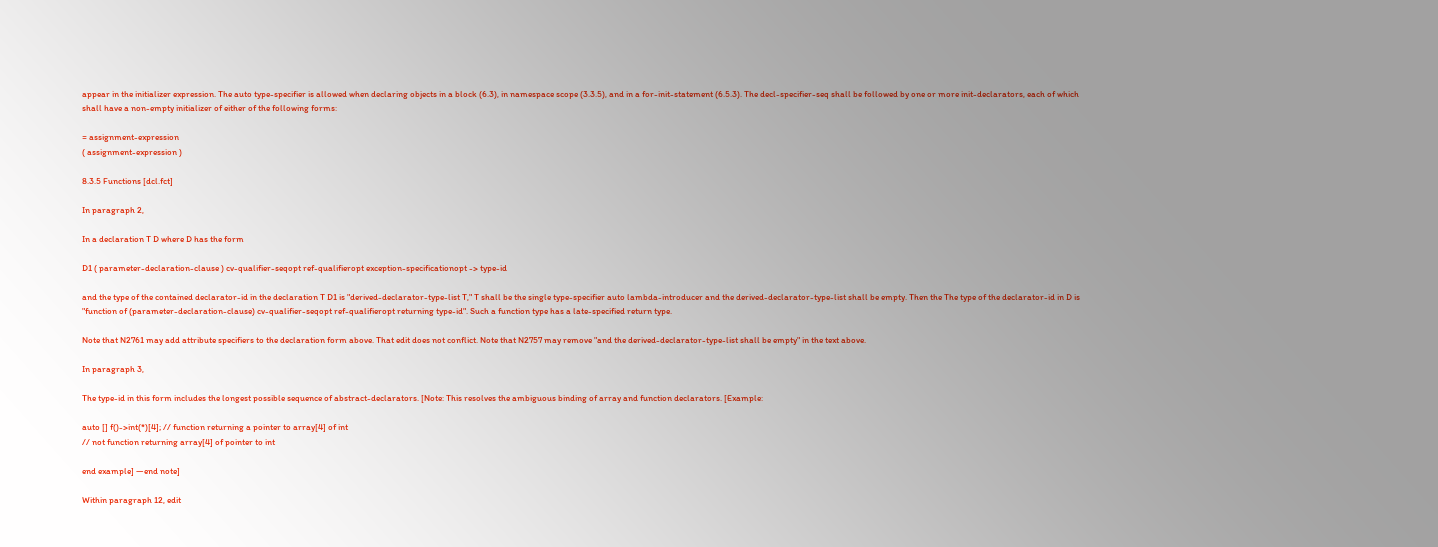appear in the initializer expression. The auto type-specifier is allowed when declaring objects in a block (6.3), in namespace scope (3.3.5), and in a for-init-statement (6.5.3). The decl-specifier-seq shall be followed by one or more init-declarators, each of which shall have a non-empty initializer of either of the following forms:

= assignment-expression
( assignment-expression )

8.3.5 Functions [dcl.fct]

In paragraph 2,

In a declaration T D where D has the form

D1 ( parameter-declaration-clause ) cv-qualifier-seqopt ref-qualifieropt exception-specificationopt -> type-id

and the type of the contained declarator-id in the declaration T D1 is "derived-declarator-type-list T," T shall be the single type-specifier auto lambda-introducer and the derived-declarator-type-list shall be empty. Then the The type of the declarator-id in D is "function of (parameter-declaration-clause) cv-qualifier-seqopt ref-qualifieropt returning type-id". Such a function type has a late-specified return type.

Note that N2761 may add attribute specifiers to the declaration form above. That edit does not conflict. Note that N2757 may remove "and the derived-declarator-type-list shall be empty" in the text above.

In paragraph 3,

The type-id in this form includes the longest possible sequence of abstract-declarators. [Note: This resolves the ambiguous binding of array and function declarators. [Example:

auto [] f()->int(*)[4]; // function returning a pointer to array[4] of int
// not function returning array[4] of pointer to int

end example] —end note]

Within paragraph 12, edit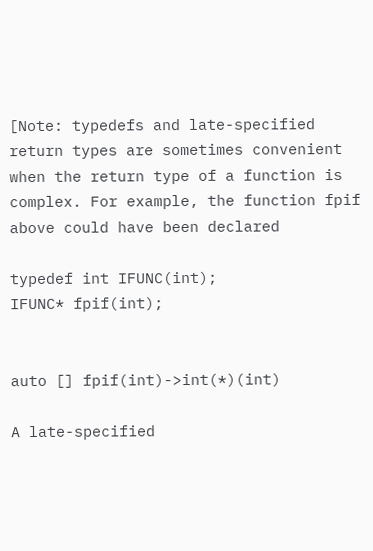[Note: typedefs and late-specified return types are sometimes convenient when the return type of a function is complex. For example, the function fpif above could have been declared

typedef int IFUNC(int);
IFUNC* fpif(int);


auto [] fpif(int)->int(*)(int)

A late-specified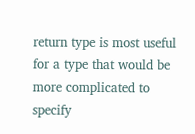return type is most useful for a type that would be more complicated to specify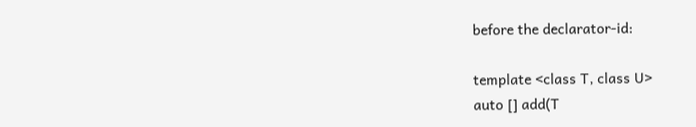before the declarator-id:

template <class T, class U>
auto [] add(T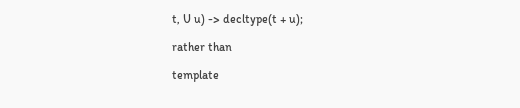t, U u) -> decltype(t + u);

rather than

template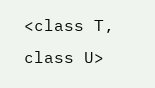<class T, class U>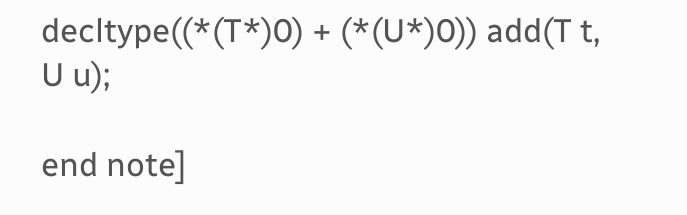decltype((*(T*)0) + (*(U*)0)) add(T t, U u);

end note]